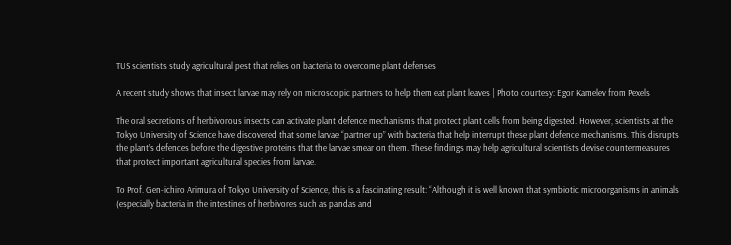TUS scientists study agricultural pest that relies on bacteria to overcome plant defenses

A recent study shows that insect larvae may rely on microscopic partners to help them eat plant leaves | Photo courtesy: Egor Kamelev from Pexels

The oral secretions of herbivorous insects can activate plant defence mechanisms that protect plant cells from being digested. However, scientists at the Tokyo University of Science have discovered that some larvae “partner up” with bacteria that help interrupt these plant defence mechanisms. This disrupts the plant’s defences before the digestive proteins that the larvae smear on them. These findings may help agricultural scientists devise countermeasures that protect important agricultural species from larvae.

To Prof. Gen-ichiro Arimura of Tokyo University of Science, this is a fascinating result: “Although it is well known that symbiotic microorganisms in animals (especially bacteria in the intestines of herbivores such as pandas and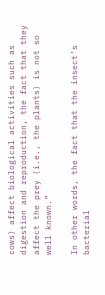cows) affect biological activities such as digestion and reproduction, the fact that they affect the prey (i.e., the plants) is not so
well known.”

In other words, the fact that the insect’s bacterial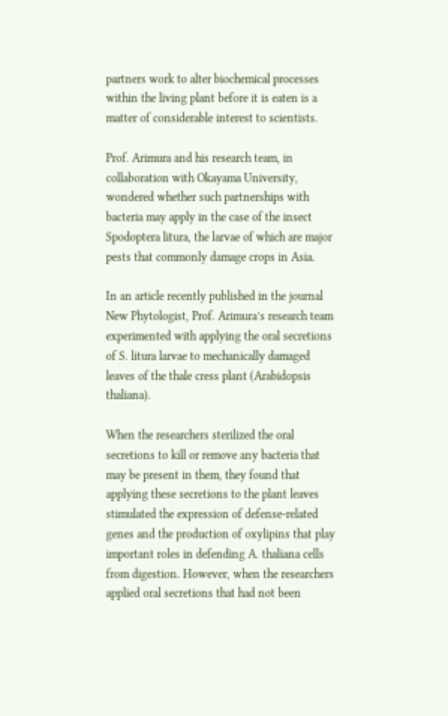partners work to alter biochemical processes within the living plant before it is eaten is a matter of considerable interest to scientists.

Prof. Arimura and his research team, in collaboration with Okayama University, wondered whether such partnerships with bacteria may apply in the case of the insect Spodoptera litura, the larvae of which are major pests that commonly damage crops in Asia.

In an article recently published in the journal New Phytologist, Prof. Arimura’s research team experimented with applying the oral secretions of S. litura larvae to mechanically damaged leaves of the thale cress plant (Arabidopsis thaliana).

When the researchers sterilized the oral secretions to kill or remove any bacteria that may be present in them, they found that applying these secretions to the plant leaves stimulated the expression of defense-related genes and the production of oxylipins that play important roles in defending A. thaliana cells from digestion. However, when the researchers applied oral secretions that had not been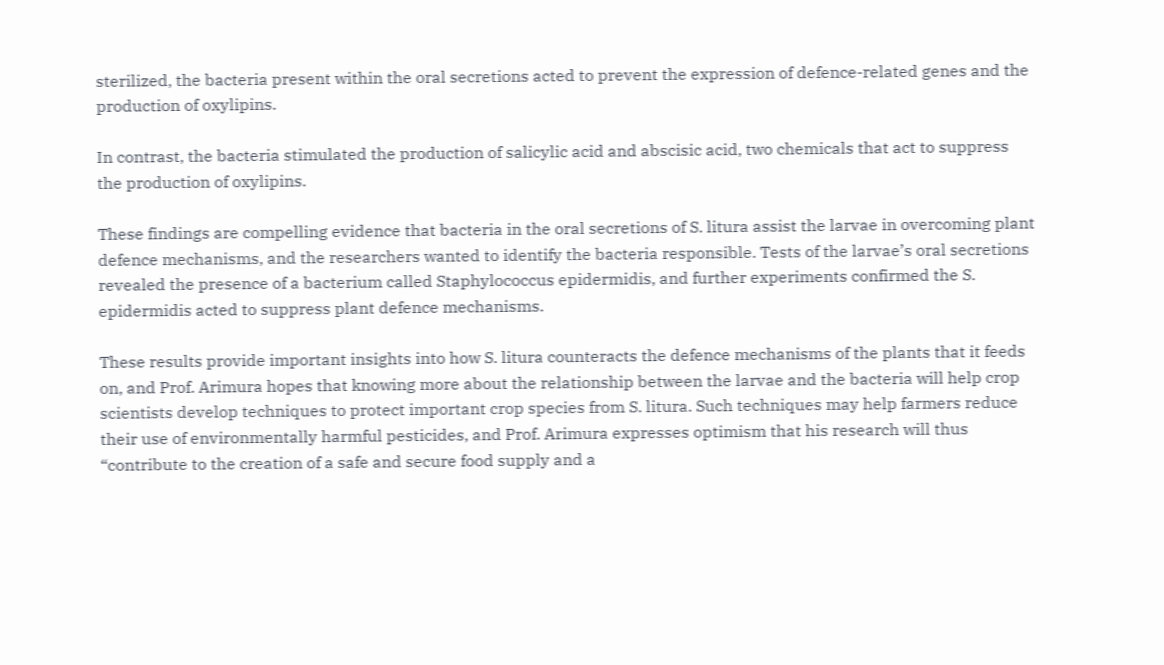sterilized, the bacteria present within the oral secretions acted to prevent the expression of defence-related genes and the production of oxylipins.

In contrast, the bacteria stimulated the production of salicylic acid and abscisic acid, two chemicals that act to suppress the production of oxylipins.

These findings are compelling evidence that bacteria in the oral secretions of S. litura assist the larvae in overcoming plant defence mechanisms, and the researchers wanted to identify the bacteria responsible. Tests of the larvae’s oral secretions revealed the presence of a bacterium called Staphylococcus epidermidis, and further experiments confirmed the S. epidermidis acted to suppress plant defence mechanisms.

These results provide important insights into how S. litura counteracts the defence mechanisms of the plants that it feeds on, and Prof. Arimura hopes that knowing more about the relationship between the larvae and the bacteria will help crop scientists develop techniques to protect important crop species from S. litura. Such techniques may help farmers reduce their use of environmentally harmful pesticides, and Prof. Arimura expresses optimism that his research will thus “contribute to the creation of a safe and secure food supply and a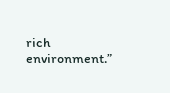rich environment.”